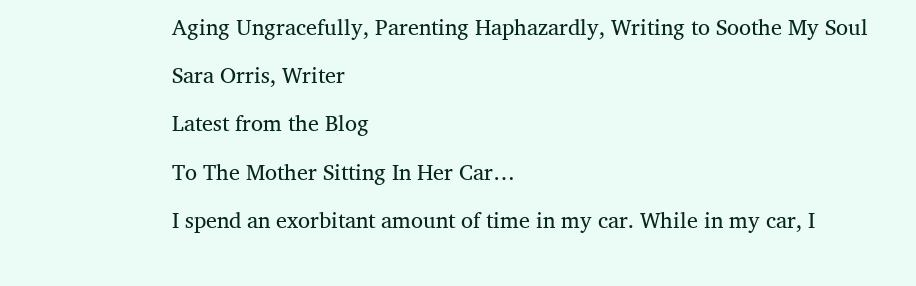Aging Ungracefully, Parenting Haphazardly, Writing to Soothe My Soul

Sara Orris, Writer

Latest from the Blog

To The Mother Sitting In Her Car…

I spend an exorbitant amount of time in my car. While in my car, I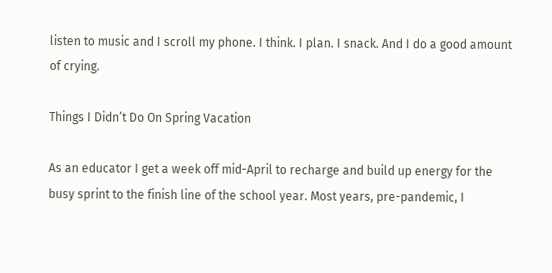listen to music and I scroll my phone. I think. I plan. I snack. And I do a good amount of crying.

Things I Didn’t Do On Spring Vacation

As an educator I get a week off mid-April to recharge and build up energy for the busy sprint to the finish line of the school year. Most years, pre-pandemic, I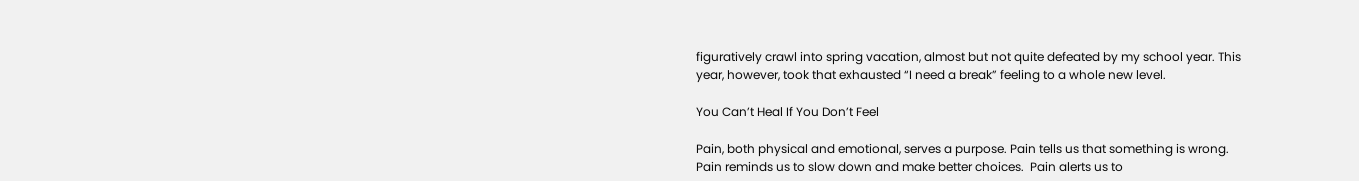figuratively crawl into spring vacation, almost but not quite defeated by my school year. This year, however, took that exhausted “I need a break” feeling to a whole new level.

You Can’t Heal If You Don’t Feel

Pain, both physical and emotional, serves a purpose. Pain tells us that something is wrong. Pain reminds us to slow down and make better choices.  Pain alerts us to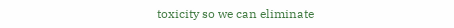toxicity so we can eliminate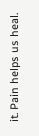it. Pain helps us heal.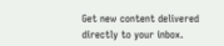Get new content delivered directly to your inbox.